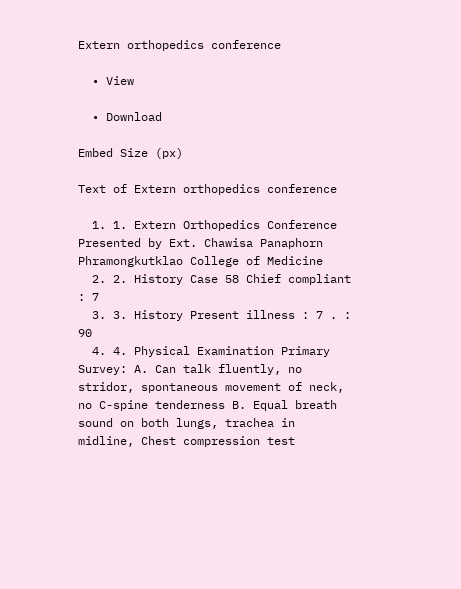Extern orthopedics conference

  • View

  • Download

Embed Size (px)

Text of Extern orthopedics conference

  1. 1. Extern Orthopedics Conference Presented by Ext. Chawisa Panaphorn Phramongkutklao College of Medicine
  2. 2. History Case 58 Chief compliant : 7
  3. 3. History Present illness : 7 . : 90
  4. 4. Physical Examination Primary Survey: A. Can talk fluently, no stridor, spontaneous movement of neck, no C-spine tenderness B. Equal breath sound on both lungs, trachea in midline, Chest compression test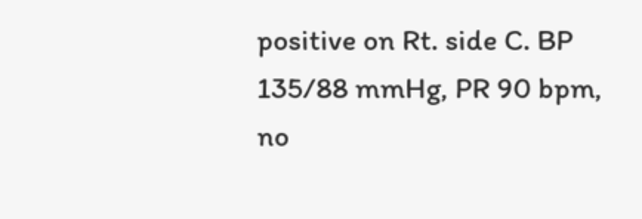positive on Rt. side C. BP 135/88 mmHg, PR 90 bpm, no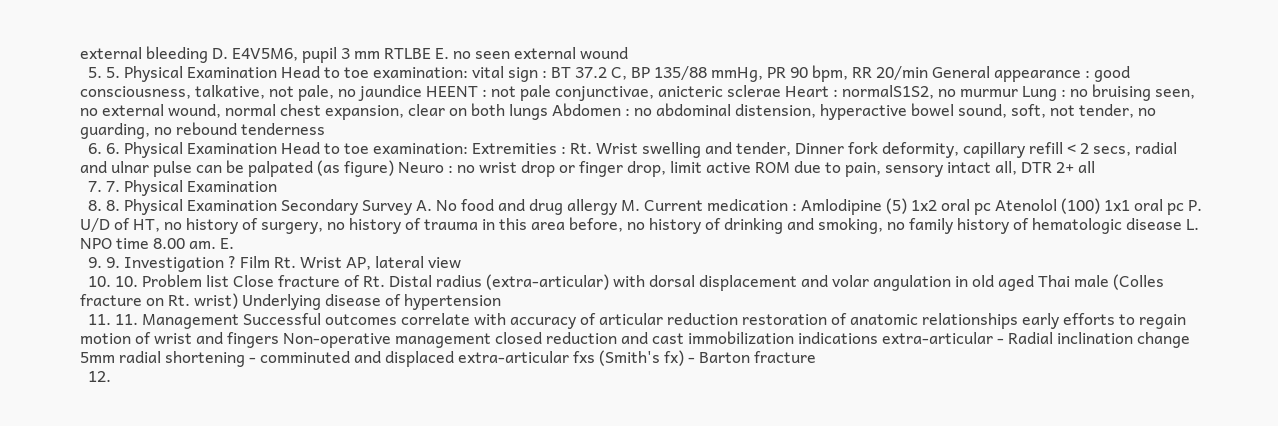external bleeding D. E4V5M6, pupil 3 mm RTLBE E. no seen external wound
  5. 5. Physical Examination Head to toe examination: vital sign : BT 37.2 C, BP 135/88 mmHg, PR 90 bpm, RR 20/min General appearance : good consciousness, talkative, not pale, no jaundice HEENT : not pale conjunctivae, anicteric sclerae Heart : normalS1S2, no murmur Lung : no bruising seen, no external wound, normal chest expansion, clear on both lungs Abdomen : no abdominal distension, hyperactive bowel sound, soft, not tender, no guarding, no rebound tenderness
  6. 6. Physical Examination Head to toe examination: Extremities : Rt. Wrist swelling and tender, Dinner fork deformity, capillary refill < 2 secs, radial and ulnar pulse can be palpated (as figure) Neuro : no wrist drop or finger drop, limit active ROM due to pain, sensory intact all, DTR 2+ all
  7. 7. Physical Examination
  8. 8. Physical Examination Secondary Survey A. No food and drug allergy M. Current medication : Amlodipine (5) 1x2 oral pc Atenolol (100) 1x1 oral pc P. U/D of HT, no history of surgery, no history of trauma in this area before, no history of drinking and smoking, no family history of hematologic disease L. NPO time 8.00 am. E.
  9. 9. Investigation ? Film Rt. Wrist AP, lateral view
  10. 10. Problem list Close fracture of Rt. Distal radius (extra-articular) with dorsal displacement and volar angulation in old aged Thai male (Colles fracture on Rt. wrist) Underlying disease of hypertension
  11. 11. Management Successful outcomes correlate with accuracy of articular reduction restoration of anatomic relationships early efforts to regain motion of wrist and fingers Non-operative management closed reduction and cast immobilization indications extra-articular - Radial inclination change 5mm radial shortening - comminuted and displaced extra-articular fxs (Smith's fx) - Barton fracture
  12.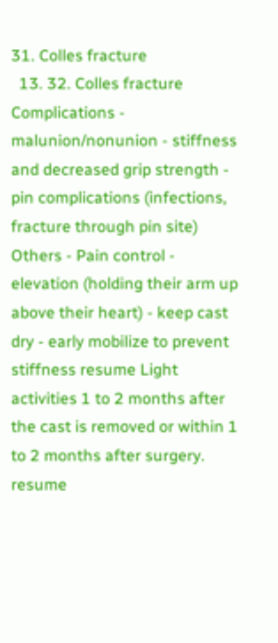31. Colles fracture
  13. 32. Colles fracture Complications - malunion/nonunion - stiffness and decreased grip strength - pin complications (infections, fracture through pin site) Others - Pain control - elevation (holding their arm up above their heart) - keep cast dry - early mobilize to prevent stiffness resume Light activities 1 to 2 months after the cast is removed or within 1 to 2 months after surgery. resume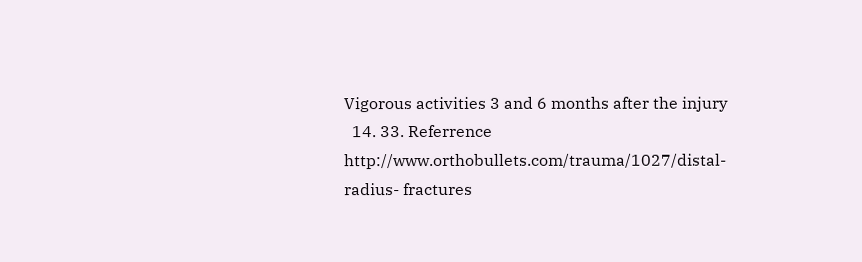Vigorous activities 3 and 6 months after the injury
  14. 33. Referrence http://www.orthobullets.com/trauma/1027/distal-radius- fractures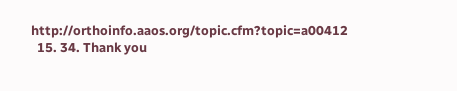http://orthoinfo.aaos.org/topic.cfm?topic=a00412
  15. 34. Thank you